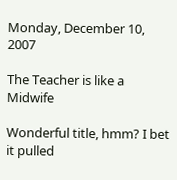Monday, December 10, 2007

The Teacher is like a Midwife

Wonderful title, hmm? I bet it pulled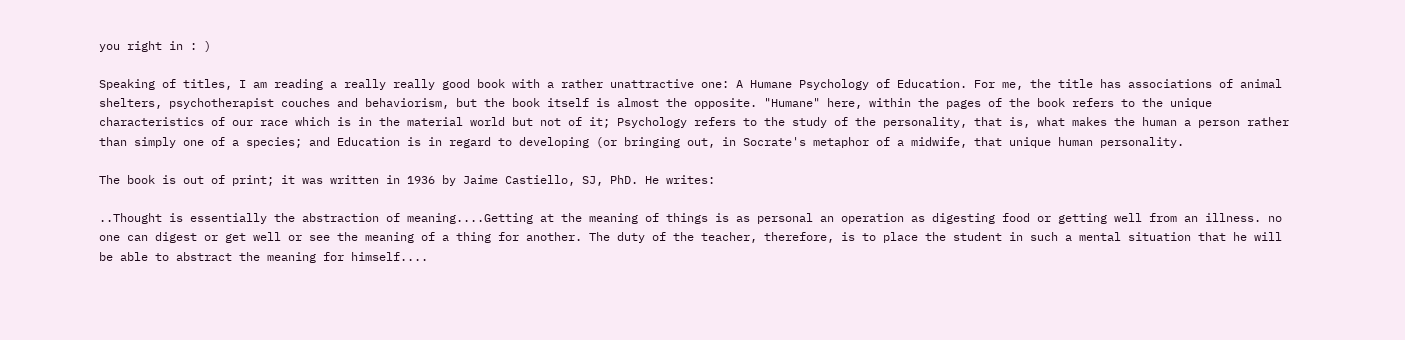you right in : )

Speaking of titles, I am reading a really really good book with a rather unattractive one: A Humane Psychology of Education. For me, the title has associations of animal shelters, psychotherapist couches and behaviorism, but the book itself is almost the opposite. "Humane" here, within the pages of the book refers to the unique characteristics of our race which is in the material world but not of it; Psychology refers to the study of the personality, that is, what makes the human a person rather than simply one of a species; and Education is in regard to developing (or bringing out, in Socrate's metaphor of a midwife, that unique human personality.

The book is out of print; it was written in 1936 by Jaime Castiello, SJ, PhD. He writes:

..Thought is essentially the abstraction of meaning....Getting at the meaning of things is as personal an operation as digesting food or getting well from an illness. no one can digest or get well or see the meaning of a thing for another. The duty of the teacher, therefore, is to place the student in such a mental situation that he will be able to abstract the meaning for himself....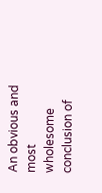An obvious and most wholesome conclusion of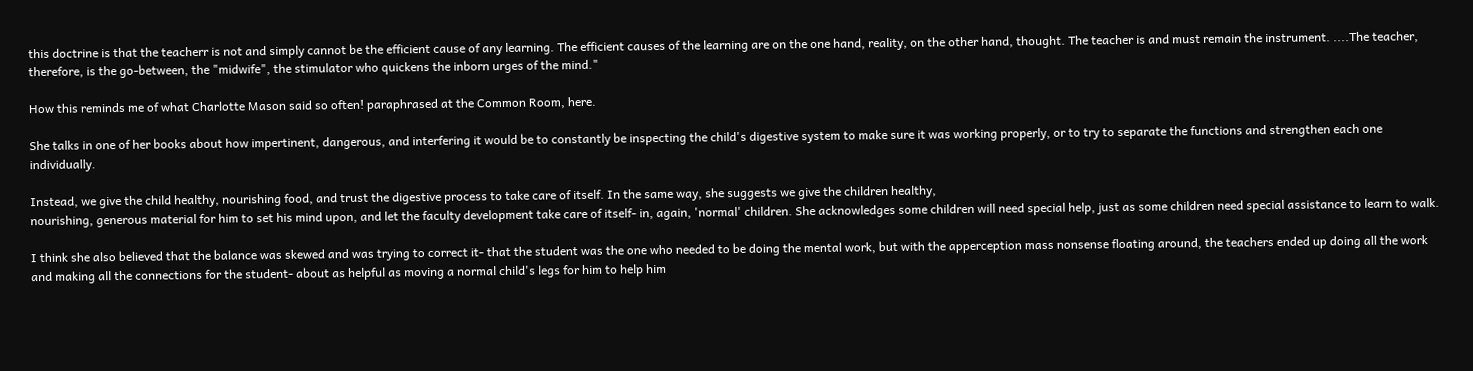this doctrine is that the teacherr is not and simply cannot be the efficient cause of any learning. The efficient causes of the learning are on the one hand, reality, on the other hand, thought. The teacher is and must remain the instrument. ....The teacher, therefore, is the go-between, the "midwife", the stimulator who quickens the inborn urges of the mind."

How this reminds me of what Charlotte Mason said so often! paraphrased at the Common Room, here.

She talks in one of her books about how impertinent, dangerous, and interfering it would be to constantly be inspecting the child's digestive system to make sure it was working properly, or to try to separate the functions and strengthen each one individually.

Instead, we give the child healthy, nourishing food, and trust the digestive process to take care of itself. In the same way, she suggests we give the children healthy,
nourishing, generous material for him to set his mind upon, and let the faculty development take care of itself- in, again, 'normal' children. She acknowledges some children will need special help, just as some children need special assistance to learn to walk.

I think she also believed that the balance was skewed and was trying to correct it- that the student was the one who needed to be doing the mental work, but with the apperception mass nonsense floating around, the teachers ended up doing all the work and making all the connections for the student- about as helpful as moving a normal child's legs for him to help him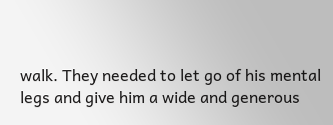walk. They needed to let go of his mental legs and give him a wide and generous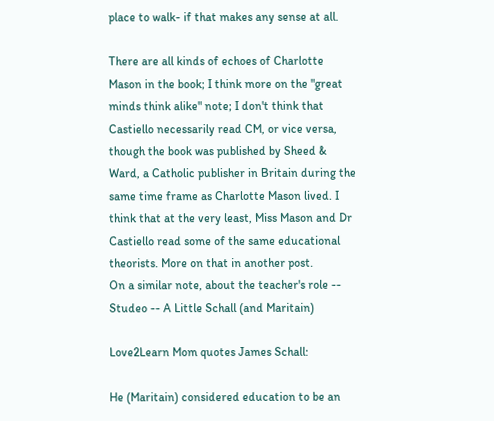place to walk- if that makes any sense at all.

There are all kinds of echoes of Charlotte Mason in the book; I think more on the "great minds think alike" note; I don't think that Castiello necessarily read CM, or vice versa, though the book was published by Sheed & Ward, a Catholic publisher in Britain during the same time frame as Charlotte Mason lived. I think that at the very least, Miss Mason and Dr Castiello read some of the same educational theorists. More on that in another post.
On a similar note, about the teacher's role -- Studeo -- A Little Schall (and Maritain)

Love2Learn Mom quotes James Schall:

He (Maritain) considered education to be an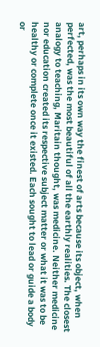art, perhaps in its own way the finest of arts because its object, when perfected, was the most beautiful of all the earthly realities. The closest analogy to teaching, Maritain thought, was medicine. Neither medicine nor education created its respective subject matter or what it was to be healthy or complete once it existed. Each sought to lead or guide a body or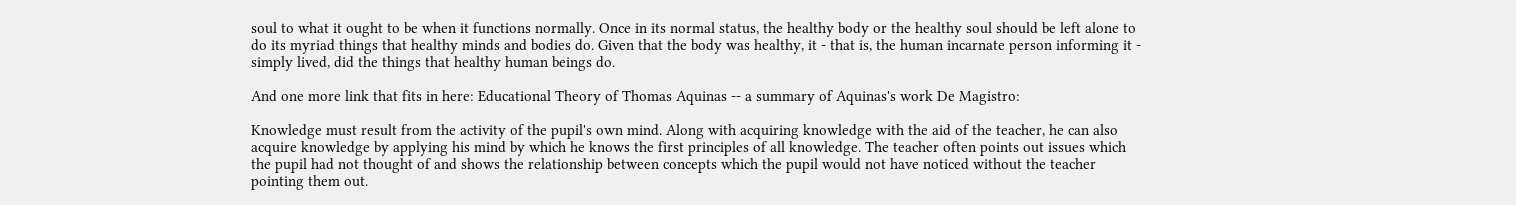soul to what it ought to be when it functions normally. Once in its normal status, the healthy body or the healthy soul should be left alone to do its myriad things that healthy minds and bodies do. Given that the body was healthy, it - that is, the human incarnate person informing it - simply lived, did the things that healthy human beings do.

And one more link that fits in here: Educational Theory of Thomas Aquinas -- a summary of Aquinas's work De Magistro:

Knowledge must result from the activity of the pupil's own mind. Along with acquiring knowledge with the aid of the teacher, he can also acquire knowledge by applying his mind by which he knows the first principles of all knowledge. The teacher often points out issues which the pupil had not thought of and shows the relationship between concepts which the pupil would not have noticed without the teacher pointing them out.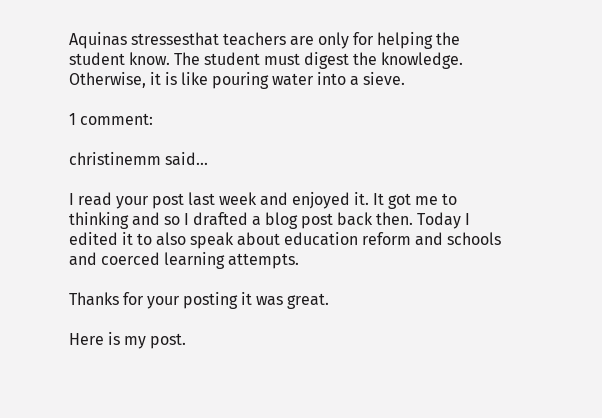Aquinas stressesthat teachers are only for helping the student know. The student must digest the knowledge. Otherwise, it is like pouring water into a sieve.

1 comment:

christinemm said...

I read your post last week and enjoyed it. It got me to thinking and so I drafted a blog post back then. Today I edited it to also speak about education reform and schools and coerced learning attempts.

Thanks for your posting it was great.

Here is my post.